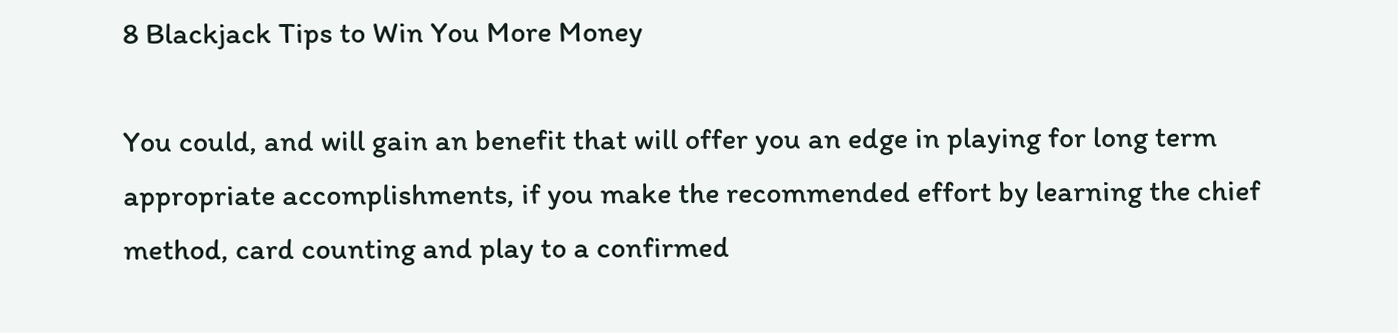8 Blackjack Tips to Win You More Money

You could, and will gain an benefit that will offer you an edge in playing for long term appropriate accomplishments, if you make the recommended effort by learning the chief method, card counting and play to a confirmed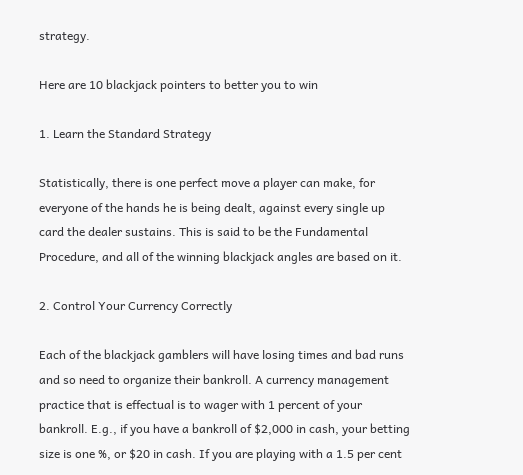strategy.

Here are 10 blackjack pointers to better you to win

1. Learn the Standard Strategy

Statistically, there is one perfect move a player can make, for everyone of the hands he is being dealt, against every single up card the dealer sustains. This is said to be the Fundamental Procedure, and all of the winning blackjack angles are based on it.

2. Control Your Currency Correctly

Each of the blackjack gamblers will have losing times and bad runs and so need to organize their bankroll. A currency management practice that is effectual is to wager with 1 percent of your bankroll. E.g., if you have a bankroll of $2,000 in cash, your betting size is one %, or $20 in cash. If you are playing with a 1.5 per cent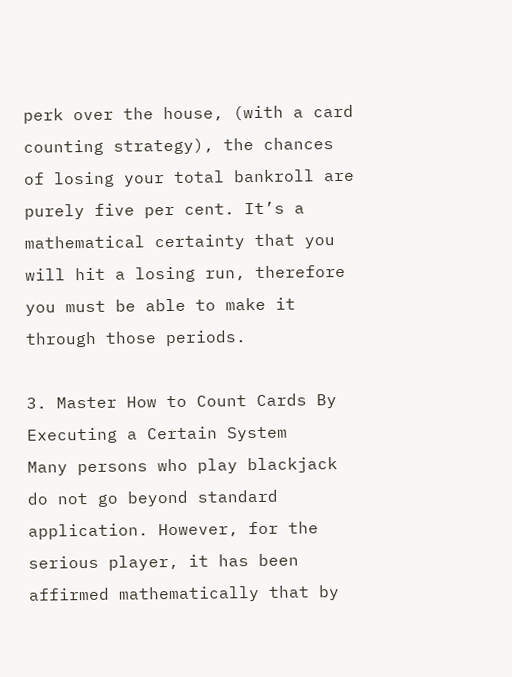perk over the house, (with a card counting strategy), the chances of losing your total bankroll are purely five per cent. It’s a mathematical certainty that you will hit a losing run, therefore you must be able to make it through those periods.

3. Master How to Count Cards By Executing a Certain System
Many persons who play blackjack do not go beyond standard application. However, for the serious player, it has been affirmed mathematically that by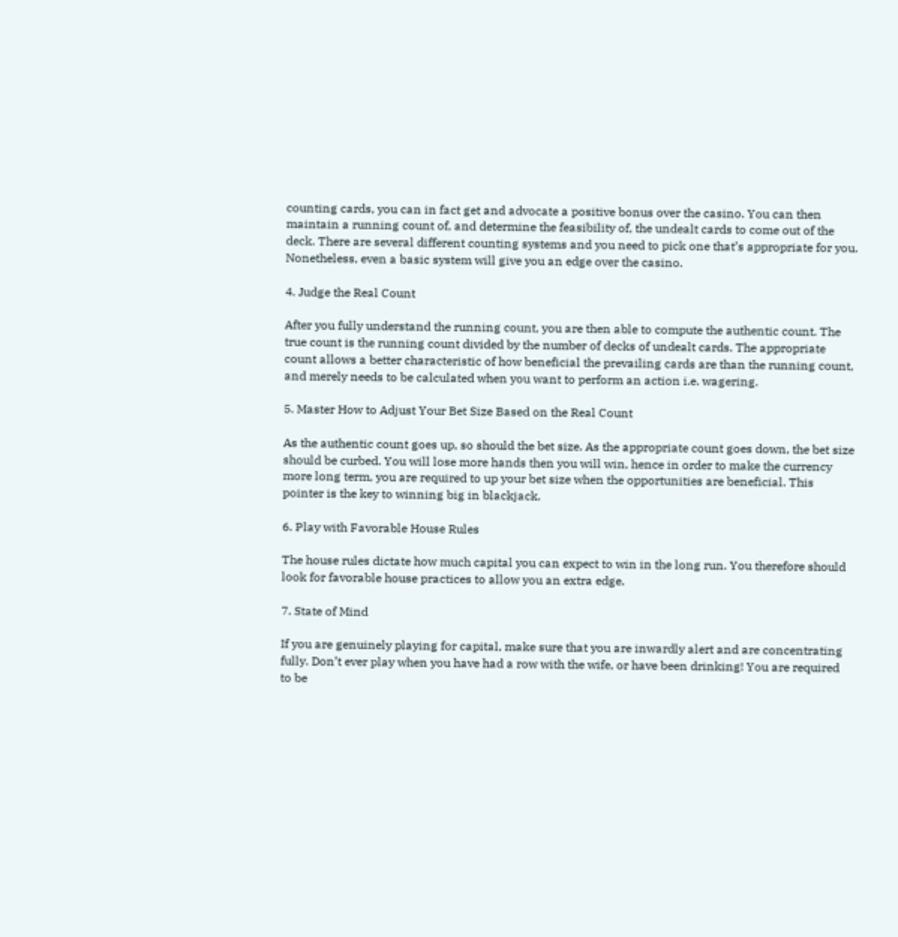counting cards, you can in fact get and advocate a positive bonus over the casino. You can then maintain a running count of, and determine the feasibility of, the undealt cards to come out of the deck. There are several different counting systems and you need to pick one that’s appropriate for you. Nonetheless, even a basic system will give you an edge over the casino.

4. Judge the Real Count

After you fully understand the running count, you are then able to compute the authentic count. The true count is the running count divided by the number of decks of undealt cards. The appropriate count allows a better characteristic of how beneficial the prevailing cards are than the running count, and merely needs to be calculated when you want to perform an action i.e. wagering.

5. Master How to Adjust Your Bet Size Based on the Real Count

As the authentic count goes up, so should the bet size. As the appropriate count goes down, the bet size should be curbed. You will lose more hands then you will win, hence in order to make the currency more long term, you are required to up your bet size when the opportunities are beneficial. This pointer is the key to winning big in blackjack.

6. Play with Favorable House Rules

The house rules dictate how much capital you can expect to win in the long run. You therefore should look for favorable house practices to allow you an extra edge.

7. State of Mind

If you are genuinely playing for capital, make sure that you are inwardly alert and are concentrating fully. Don’t ever play when you have had a row with the wife, or have been drinking! You are required to be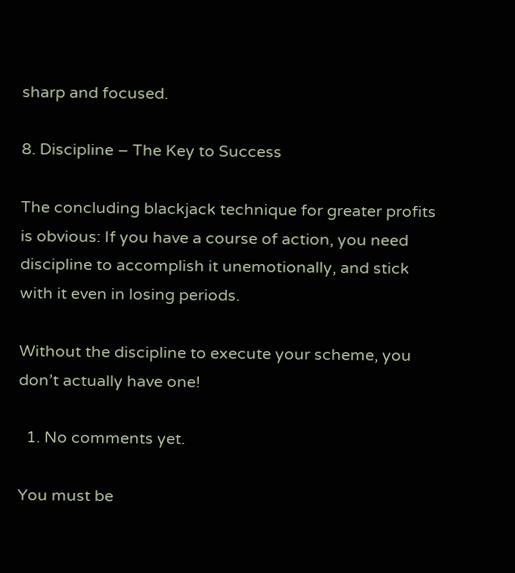sharp and focused.

8. Discipline – The Key to Success

The concluding blackjack technique for greater profits is obvious: If you have a course of action, you need discipline to accomplish it unemotionally, and stick with it even in losing periods.

Without the discipline to execute your scheme, you don’t actually have one!

  1. No comments yet.

You must be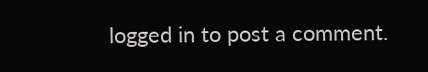logged in to post a comment.